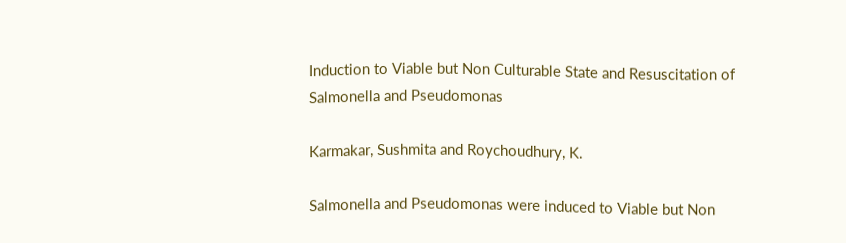Induction to Viable but Non Culturable State and Resuscitation of Salmonella and Pseudomonas

Karmakar, Sushmita and Roychoudhury, K.

Salmonella and Pseudomonas were induced to Viable but Non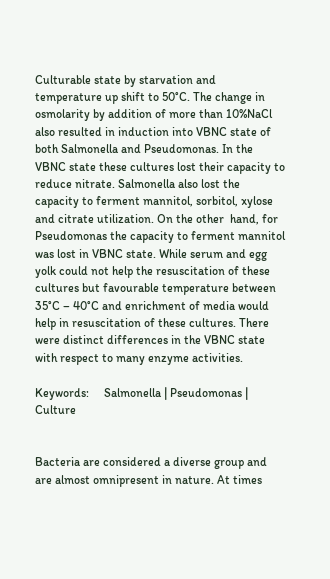Culturable state by starvation and temperature up shift to 50°C. The change in osmolarity by addition of more than 10%NaCl also resulted in induction into VBNC state of both Salmonella and Pseudomonas. In the VBNC state these cultures lost their capacity to reduce nitrate. Salmonella also lost the capacity to ferment mannitol, sorbitol, xylose and citrate utilization. On the other  hand, for Pseudomonas the capacity to ferment mannitol was lost in VBNC state. While serum and egg yolk could not help the resuscitation of these cultures but favourable temperature between 35°C – 40°C and enrichment of media would help in resuscitation of these cultures. There were distinct differences in the VBNC state with respect to many enzyme activities.

Keywords:     Salmonella | Pseudomonas | Culture


Bacteria are considered a diverse group and are almost omnipresent in nature. At times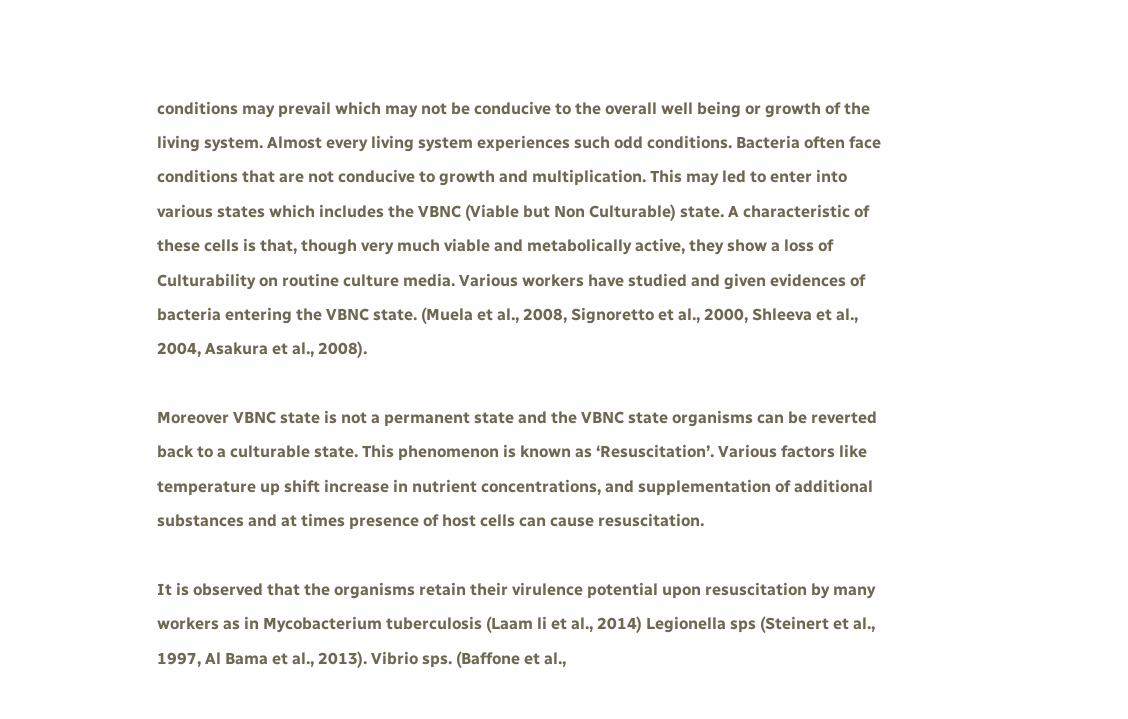conditions may prevail which may not be conducive to the overall well being or growth of the living system. Almost every living system experiences such odd conditions. Bacteria often face conditions that are not conducive to growth and multiplication. This may led to enter into various states which includes the VBNC (Viable but Non Culturable) state. A characteristic of these cells is that, though very much viable and metabolically active, they show a loss of Culturability on routine culture media. Various workers have studied and given evidences of bacteria entering the VBNC state. (Muela et al., 2008, Signoretto et al., 2000, Shleeva et al., 2004, Asakura et al., 2008).

Moreover VBNC state is not a permanent state and the VBNC state organisms can be reverted back to a culturable state. This phenomenon is known as ‘Resuscitation’. Various factors like temperature up shift increase in nutrient concentrations, and supplementation of additional substances and at times presence of host cells can cause resuscitation.

It is observed that the organisms retain their virulence potential upon resuscitation by many workers as in Mycobacterium tuberculosis (Laam li et al., 2014) Legionella sps (Steinert et al., 1997, Al Bama et al., 2013). Vibrio sps. (Baffone et al.,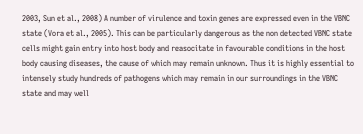2003, Sun et al., 2008) A number of virulence and toxin genes are expressed even in the VBNC state (Vora et al., 2005). This can be particularly dangerous as the non detected VBNC state cells might gain entry into host body and reasocitate in favourable conditions in the host body causing diseases, the cause of which may remain unknown. Thus it is highly essential to intensely study hundreds of pathogens which may remain in our surroundings in the VBNC state and may well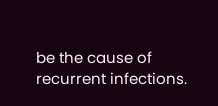be the cause of recurrent infections.